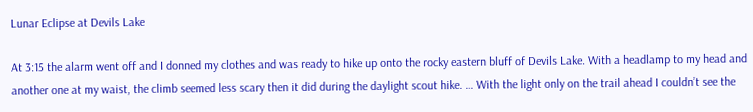Lunar Eclipse at Devils Lake

At 3:15 the alarm went off and I donned my clothes and was ready to hike up onto the rocky eastern bluff of Devils Lake. With a headlamp to my head and another one at my waist, the climb seemed less scary then it did during the daylight scout hike. … With the light only on the trail ahead I couldn’t see the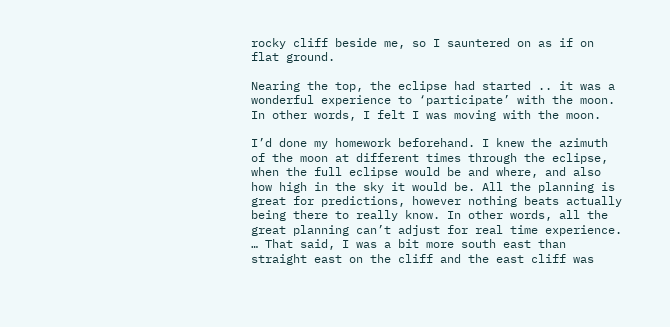rocky cliff beside me, so I sauntered on as if on flat ground.

Nearing the top, the eclipse had started .. it was a wonderful experience to ‘participate’ with the moon. In other words, I felt I was moving with the moon.

I’d done my homework beforehand. I knew the azimuth of the moon at different times through the eclipse, when the full eclipse would be and where, and also how high in the sky it would be. All the planning is great for predictions, however nothing beats actually being there to really know. In other words, all the great planning can’t adjust for real time experience. … That said, I was a bit more south east than straight east on the cliff and the east cliff was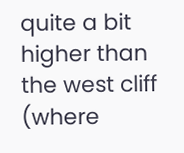quite a bit higher than the west cliff (where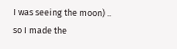I was seeing the moon) .. so I made the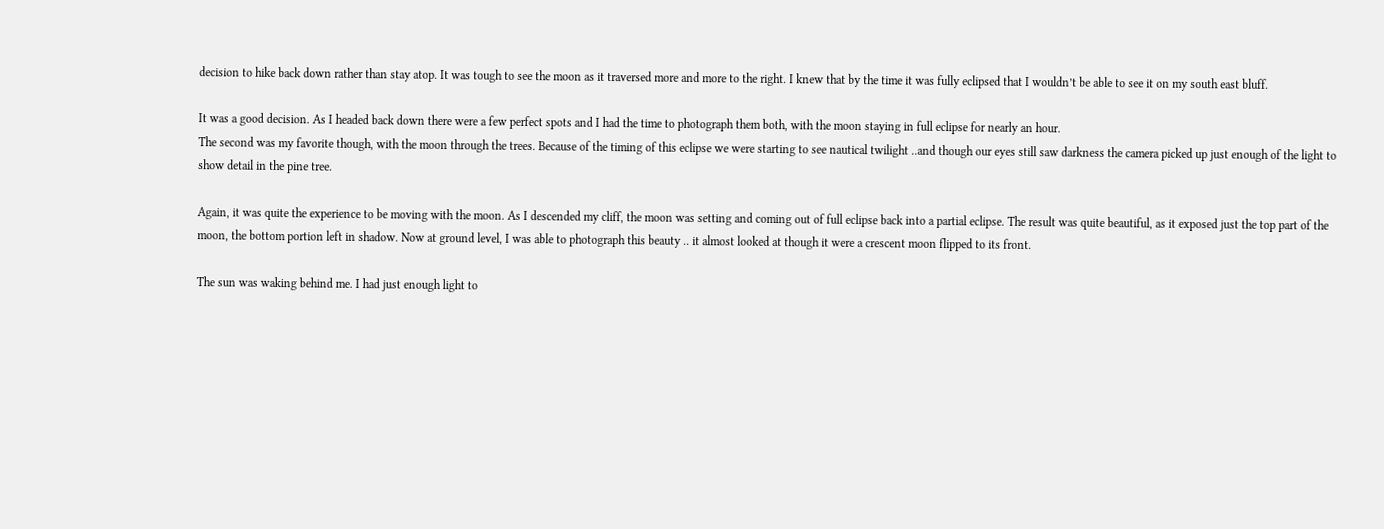decision to hike back down rather than stay atop. It was tough to see the moon as it traversed more and more to the right. I knew that by the time it was fully eclipsed that I wouldn’t be able to see it on my south east bluff.

It was a good decision. As I headed back down there were a few perfect spots and I had the time to photograph them both, with the moon staying in full eclipse for nearly an hour.
The second was my favorite though, with the moon through the trees. Because of the timing of this eclipse we were starting to see nautical twilight ..and though our eyes still saw darkness the camera picked up just enough of the light to show detail in the pine tree.

Again, it was quite the experience to be moving with the moon. As I descended my cliff, the moon was setting and coming out of full eclipse back into a partial eclipse. The result was quite beautiful, as it exposed just the top part of the moon, the bottom portion left in shadow. Now at ground level, I was able to photograph this beauty .. it almost looked at though it were a crescent moon flipped to its front.

The sun was waking behind me. I had just enough light to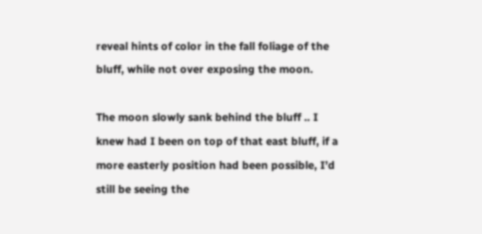reveal hints of color in the fall foliage of the bluff, while not over exposing the moon.

The moon slowly sank behind the bluff .. I knew had I been on top of that east bluff, if a more easterly position had been possible, I’d still be seeing the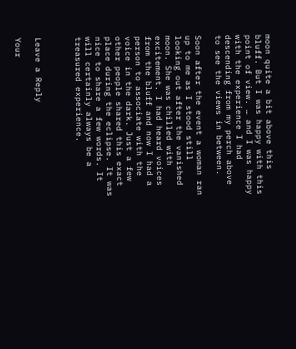moon quite a bit above this bluff. But I was happy with this point of view. … and I was happy with the experience I had descending from my perch above to see the views in between.

Soon after the event a woman ran up to me as I stood still looking out after the vanished moon. She was chilled with excitement. I had heard voices from the bluff and now I had a person to associate with the voice in the dark. Just a few other people shared this exact place during the eclipse. It was nice to share a few words. It will certainly always be a treasured experience.



Leave a Reply

Your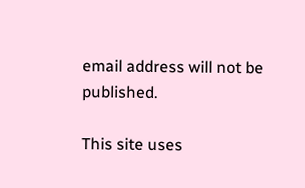email address will not be published.

This site uses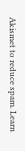Akismet to reduce spam. Learn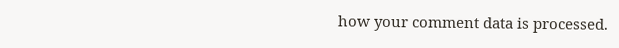how your comment data is processed.